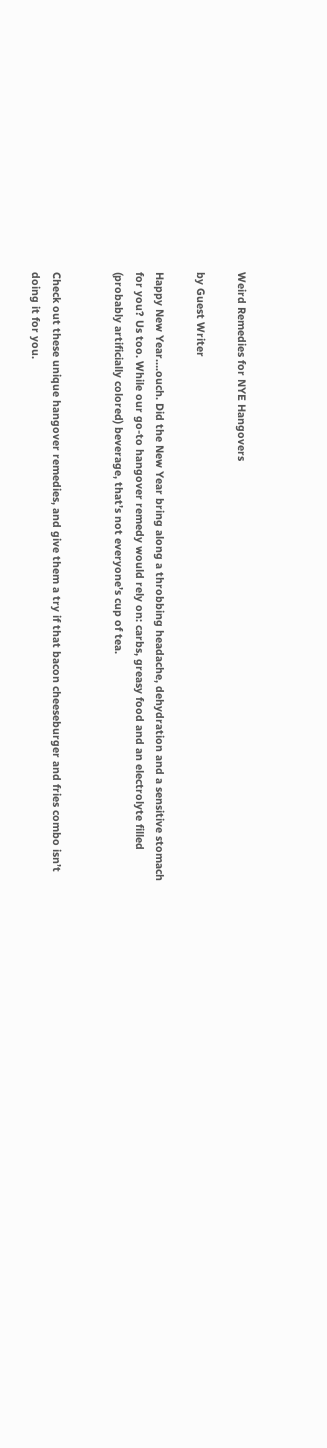Weird Remedies for NYE Hangovers

by Guest Writer

Happy New Year….ouch. Did the New Year bring along a throbbing headache, dehydration and a sensitive stomach for you? Us too. While our go-to hangover remedy would rely on: carbs, greasy food and an electrolyte filled (probably artificially colored) beverage, that’s not everyone’s cup of tea.


Check out these unique hangover remedies, and give them a try if that bacon cheeseburger and fries combo isn’t doing it for you.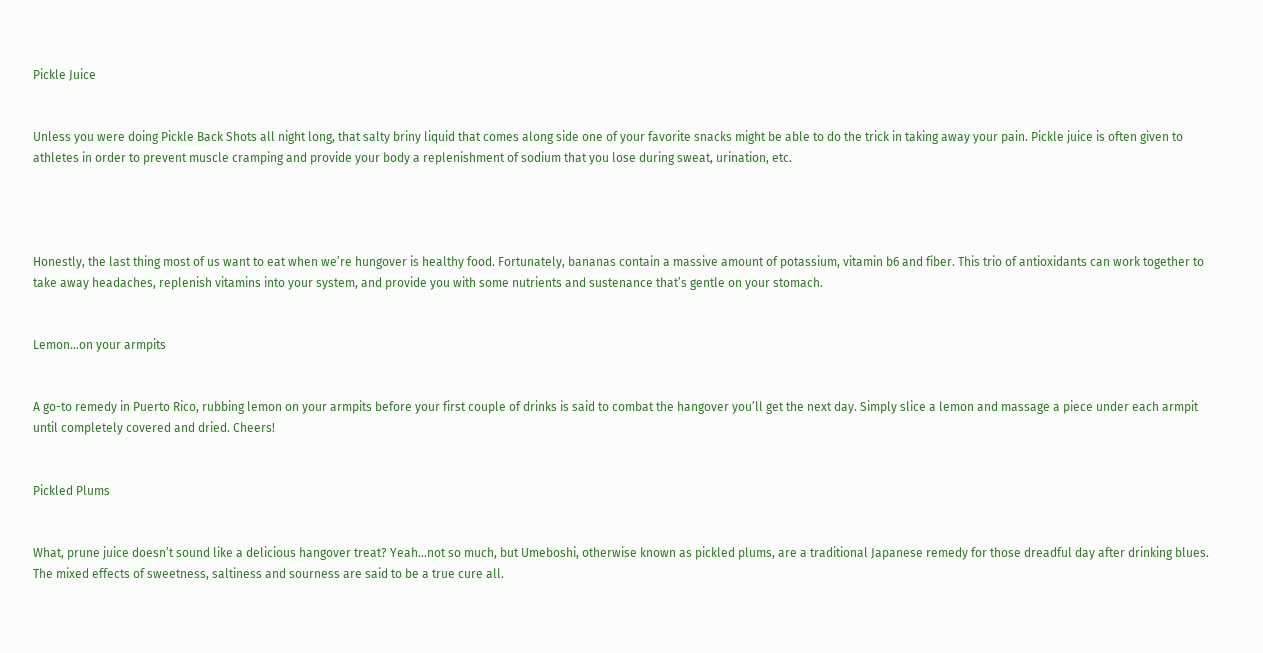Pickle Juice


Unless you were doing Pickle Back Shots all night long, that salty briny liquid that comes along side one of your favorite snacks might be able to do the trick in taking away your pain. Pickle juice is often given to athletes in order to prevent muscle cramping and provide your body a replenishment of sodium that you lose during sweat, urination, etc.




Honestly, the last thing most of us want to eat when we’re hungover is healthy food. Fortunately, bananas contain a massive amount of potassium, vitamin b6 and fiber. This trio of antioxidants can work together to take away headaches, replenish vitamins into your system, and provide you with some nutrients and sustenance that’s gentle on your stomach.


Lemon…on your armpits


A go-to remedy in Puerto Rico, rubbing lemon on your armpits before your first couple of drinks is said to combat the hangover you’ll get the next day. Simply slice a lemon and massage a piece under each armpit until completely covered and dried. Cheers!


Pickled Plums


What, prune juice doesn’t sound like a delicious hangover treat? Yeah…not so much, but Umeboshi, otherwise known as pickled plums, are a traditional Japanese remedy for those dreadful day after drinking blues. The mixed effects of sweetness, saltiness and sourness are said to be a true cure all.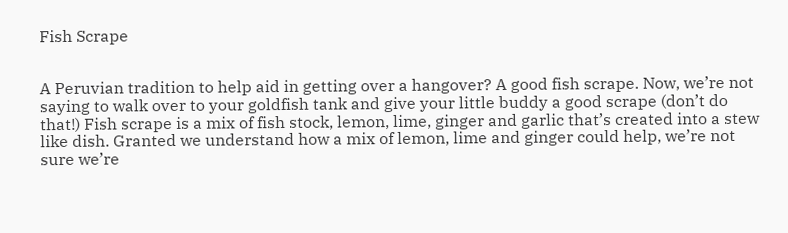Fish Scrape


A Peruvian tradition to help aid in getting over a hangover? A good fish scrape. Now, we’re not saying to walk over to your goldfish tank and give your little buddy a good scrape (don’t do that!) Fish scrape is a mix of fish stock, lemon, lime, ginger and garlic that’s created into a stew like dish. Granted we understand how a mix of lemon, lime and ginger could help, we’re not sure we’re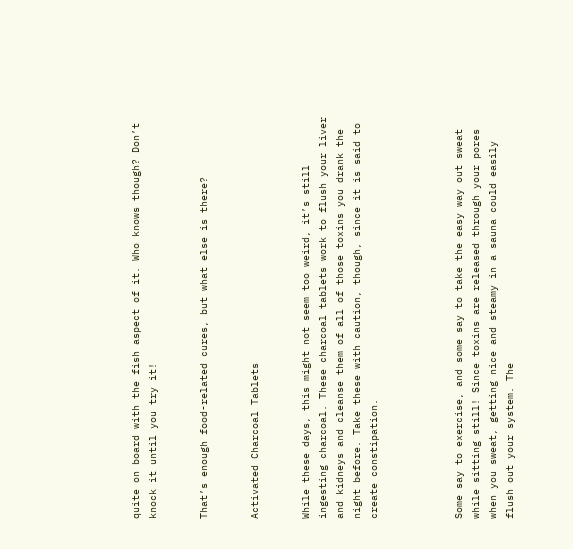quite on board with the fish aspect of it. Who knows though? Don’t knock it until you try it!


That’s enough food-related cures, but what else is there?


Activated Charcoal Tablets


While these days, this might not seem too weird, it’s still ingesting charcoal. These charcoal tablets work to flush your liver and kidneys and cleanse them of all of those toxins you drank the night before. Take these with caution, though, since it is said to create constipation.




Some say to exercise, and some say to take the easy way out sweat while sitting still! Since toxins are released through your pores when you sweat, getting nice and steamy in a sauna could easily flush out your system. The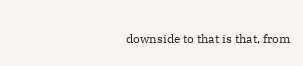downside to that is that, from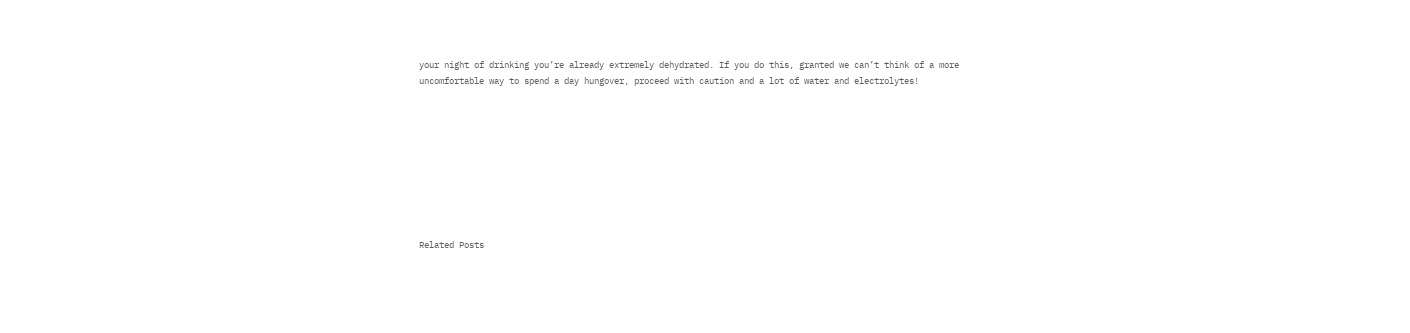your night of drinking you’re already extremely dehydrated. If you do this, granted we can’t think of a more uncomfortable way to spend a day hungover, proceed with caution and a lot of water and electrolytes!









Related Posts